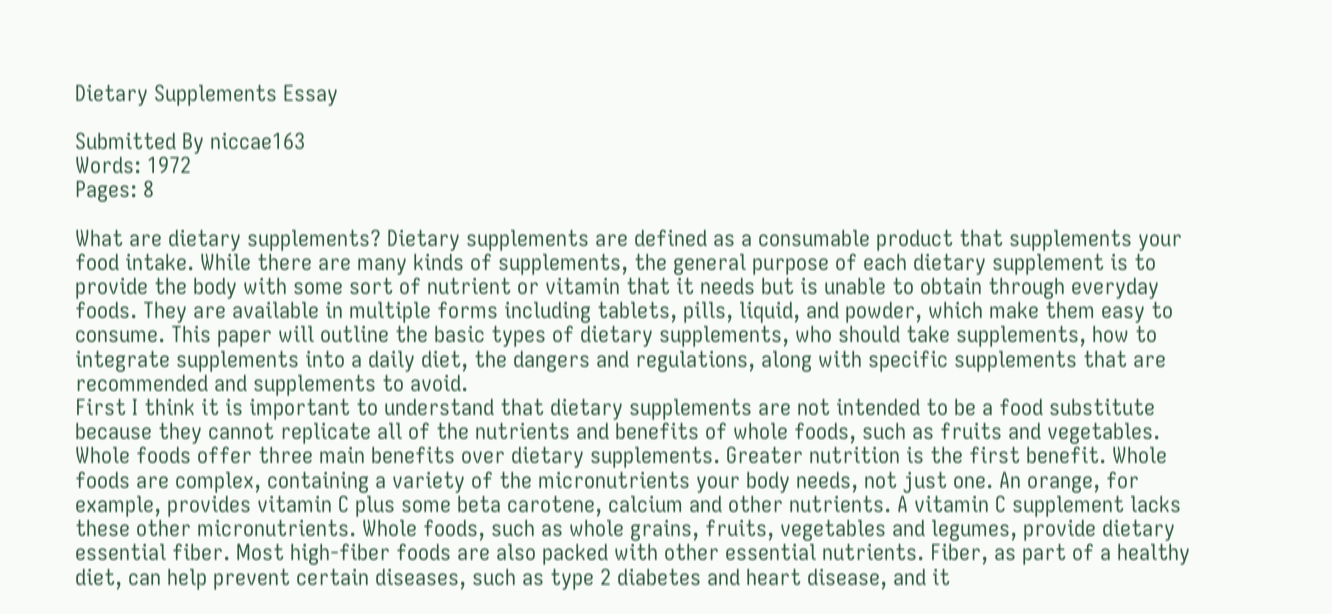Dietary Supplements Essay

Submitted By niccae163
Words: 1972
Pages: 8

What are dietary supplements? Dietary supplements are defined as a consumable product that supplements your food intake. While there are many kinds of supplements, the general purpose of each dietary supplement is to provide the body with some sort of nutrient or vitamin that it needs but is unable to obtain through everyday foods. They are available in multiple forms including tablets, pills, liquid, and powder, which make them easy to consume. This paper will outline the basic types of dietary supplements, who should take supplements, how to integrate supplements into a daily diet, the dangers and regulations, along with specific supplements that are recommended and supplements to avoid.
First I think it is important to understand that dietary supplements are not intended to be a food substitute because they cannot replicate all of the nutrients and benefits of whole foods, such as fruits and vegetables. Whole foods offer three main benefits over dietary supplements. Greater nutrition is the first benefit. Whole foods are complex, containing a variety of the micronutrients your body needs, not just one. An orange, for example, provides vitamin C plus some beta carotene, calcium and other nutrients. A vitamin C supplement lacks these other micronutrients. Whole foods, such as whole grains, fruits, vegetables and legumes, provide dietary essential fiber. Most high-fiber foods are also packed with other essential nutrients. Fiber, as part of a healthy diet, can help prevent certain diseases, such as type 2 diabetes and heart disease, and it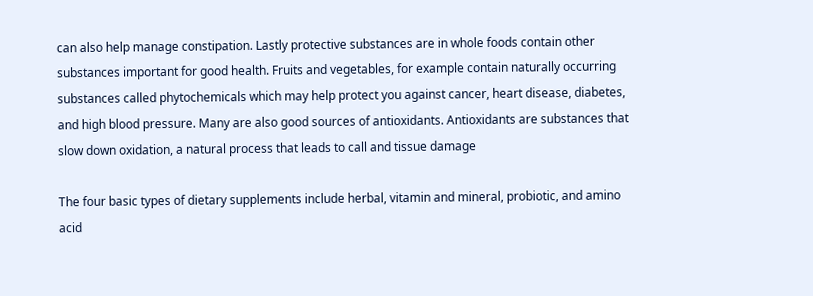can also help manage constipation. Lastly protective substances are in whole foods contain other substances important for good health. Fruits and vegetables, for example contain naturally occurring substances called phytochemicals which may help protect you against cancer, heart disease, diabetes, and high blood pressure. Many are also good sources of antioxidants. Antioxidants are substances that slow down oxidation, a natural process that leads to call and tissue damage

The four basic types of dietary supplements include herbal, vitamin and mineral, probiotic, and amino acid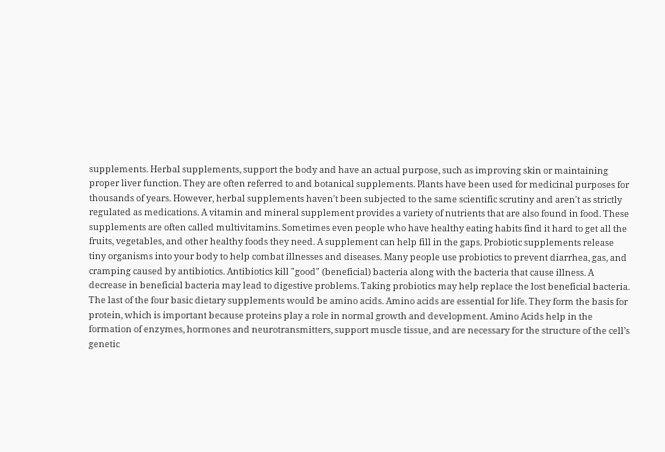supplements. Herbal supplements, support the body and have an actual purpose, such as improving skin or maintaining proper liver function. They are often referred to and botanical supplements. Plants have been used for medicinal purposes for thousands of years. However, herbal supplements haven't been subjected to the same scientific scrutiny and aren't as strictly regulated as medications. A vitamin and mineral supplement provides a variety of nutrients that are also found in food. These supplements are often called multivitamins. Sometimes even people who have healthy eating habits find it hard to get all the fruits, vegetables, and other healthy foods they need. A supplement can help fill in the gaps. Probiotic supplements release tiny organisms into your body to help combat illnesses and diseases. Many people use probiotics to prevent diarrhea, gas, and cramping caused by antibiotics. Antibiotics kill "good" (beneficial) bacteria along with the bacteria that cause illness. A decrease in beneficial bacteria may lead to digestive problems. Taking probiotics may help replace the lost beneficial bacteria. The last of the four basic dietary supplements would be amino acids. Amino acids are essential for life. They form the basis for protein, which is important because proteins play a role in normal growth and development. Amino Acids help in the formation of enzymes, hormones and neurotransmitters, support muscle tissue, and are necessary for the structure of the cell’s genetic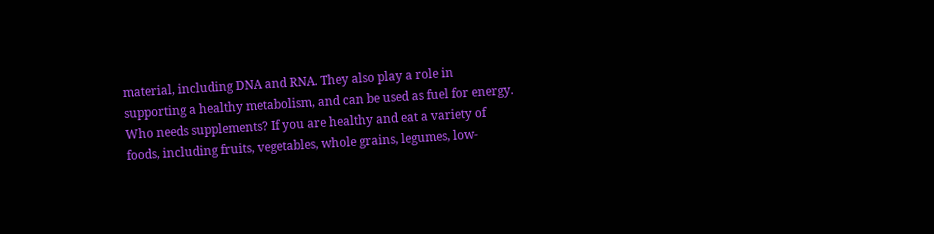material, including DNA and RNA. They also play a role in supporting a healthy metabolism, and can be used as fuel for energy.
Who needs supplements? If you are healthy and eat a variety of foods, including fruits, vegetables, whole grains, legumes, low-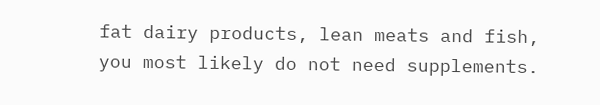fat dairy products, lean meats and fish, you most likely do not need supplements.